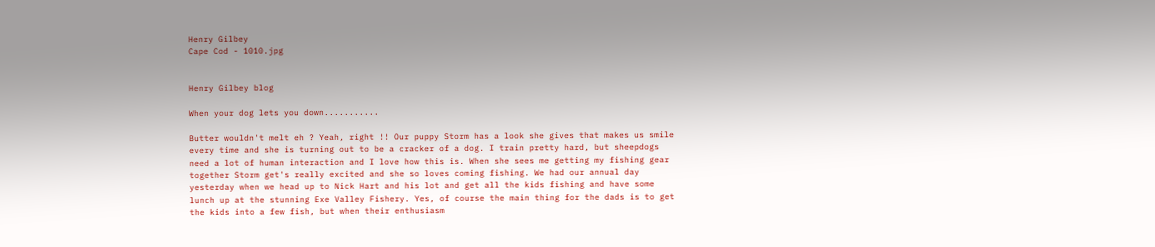Henry Gilbey
Cape Cod - 1010.jpg


Henry Gilbey blog

When your dog lets you down...........

Butter wouldn't melt eh ? Yeah, right !! Our puppy Storm has a look she gives that makes us smile every time and she is turning out to be a cracker of a dog. I train pretty hard, but sheepdogs need a lot of human interaction and I love how this is. When she sees me getting my fishing gear together Storm get's really excited and she so loves coming fishing. We had our annual day yesterday when we head up to Nick Hart and his lot and get all the kids fishing and have some lunch up at the stunning Exe Valley Fishery. Yes, of course the main thing for the dads is to get the kids into a few fish, but when their enthusiasm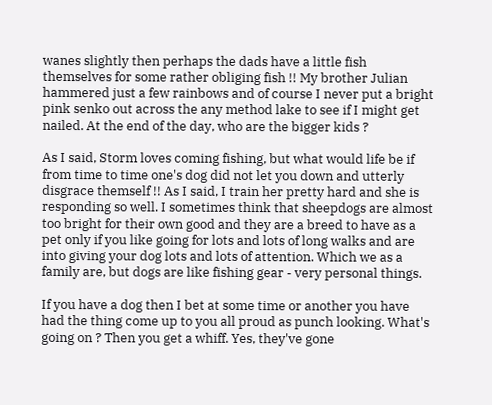wanes slightly then perhaps the dads have a little fish themselves for some rather obliging fish !! My brother Julian hammered just a few rainbows and of course I never put a bright pink senko out across the any method lake to see if I might get nailed. At the end of the day, who are the bigger kids ?

As I said, Storm loves coming fishing, but what would life be if from time to time one's dog did not let you down and utterly disgrace themself !! As I said, I train her pretty hard and she is responding so well. I sometimes think that sheepdogs are almost too bright for their own good and they are a breed to have as a pet only if you like going for lots and lots of long walks and are into giving your dog lots and lots of attention. Which we as a family are, but dogs are like fishing gear - very personal things.

If you have a dog then I bet at some time or another you have had the thing come up to you all proud as punch looking. What's going on ? Then you get a whiff. Yes, they've gone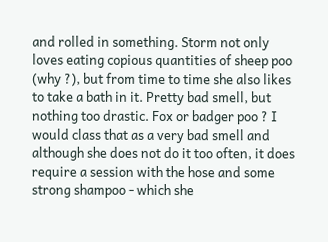and rolled in something. Storm not only loves eating copious quantities of sheep poo (why ?), but from time to time she also likes to take a bath in it. Pretty bad smell, but nothing too drastic. Fox or badger poo ? I would class that as a very bad smell and although she does not do it too often, it does require a session with the hose and some strong shampoo - which she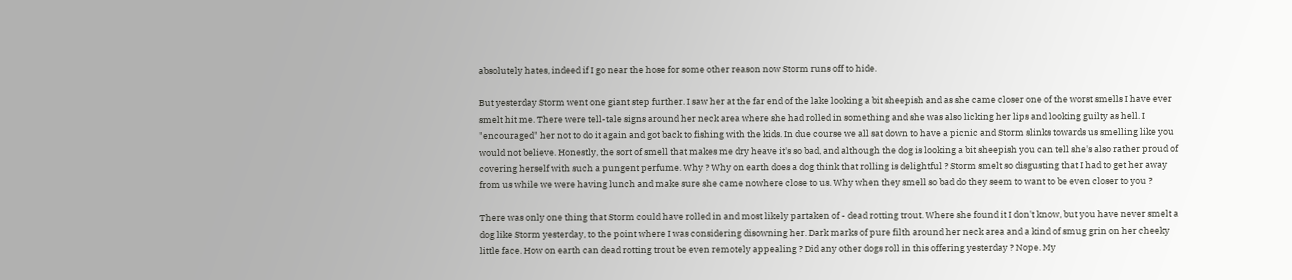absolutely hates, indeed if I go near the hose for some other reason now Storm runs off to hide.

But yesterday Storm went one giant step further. I saw her at the far end of the lake looking a bit sheepish and as she came closer one of the worst smells I have ever smelt hit me. There were tell-tale signs around her neck area where she had rolled in something and she was also licking her lips and looking guilty as hell. I "encouraged" her not to do it again and got back to fishing with the kids. In due course we all sat down to have a picnic and Storm slinks towards us smelling like you would not believe. Honestly, the sort of smell that makes me dry heave it's so bad, and although the dog is looking a bit sheepish you can tell she's also rather proud of covering herself with such a pungent perfume. Why ? Why on earth does a dog think that rolling is delightful ? Storm smelt so disgusting that I had to get her away from us while we were having lunch and make sure she came nowhere close to us. Why when they smell so bad do they seem to want to be even closer to you ?

There was only one thing that Storm could have rolled in and most likely partaken of - dead rotting trout. Where she found it I don't know, but you have never smelt a dog like Storm yesterday, to the point where I was considering disowning her. Dark marks of pure filth around her neck area and a kind of smug grin on her cheeky little face. How on earth can dead rotting trout be even remotely appealing ? Did any other dogs roll in this offering yesterday ? Nope. My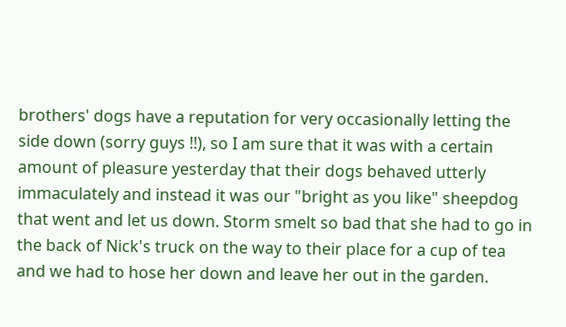brothers' dogs have a reputation for very occasionally letting the side down (sorry guys !!), so I am sure that it was with a certain amount of pleasure yesterday that their dogs behaved utterly immaculately and instead it was our "bright as you like" sheepdog that went and let us down. Storm smelt so bad that she had to go in the back of Nick's truck on the way to their place for a cup of tea and we had to hose her down and leave her out in the garden.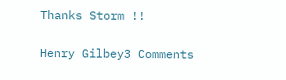Thanks Storm !!

Henry Gilbey3 Comments